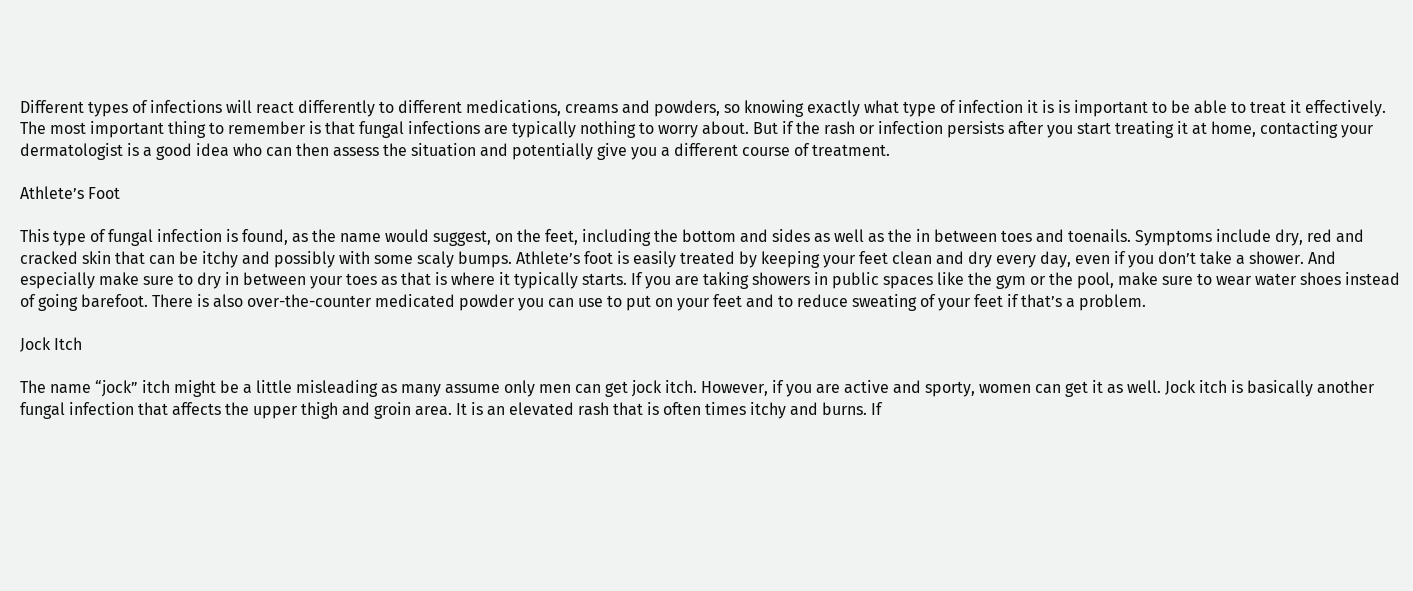Different types of infections will react differently to different medications, creams and powders, so knowing exactly what type of infection it is is important to be able to treat it effectively. The most important thing to remember is that fungal infections are typically nothing to worry about. But if the rash or infection persists after you start treating it at home, contacting your dermatologist is a good idea who can then assess the situation and potentially give you a different course of treatment.

Athlete’s Foot

This type of fungal infection is found, as the name would suggest, on the feet, including the bottom and sides as well as the in between toes and toenails. Symptoms include dry, red and cracked skin that can be itchy and possibly with some scaly bumps. Athlete’s foot is easily treated by keeping your feet clean and dry every day, even if you don’t take a shower. And especially make sure to dry in between your toes as that is where it typically starts. If you are taking showers in public spaces like the gym or the pool, make sure to wear water shoes instead of going barefoot. There is also over-the-counter medicated powder you can use to put on your feet and to reduce sweating of your feet if that’s a problem.

Jock Itch

The name “jock” itch might be a little misleading as many assume only men can get jock itch. However, if you are active and sporty, women can get it as well. Jock itch is basically another fungal infection that affects the upper thigh and groin area. It is an elevated rash that is often times itchy and burns. If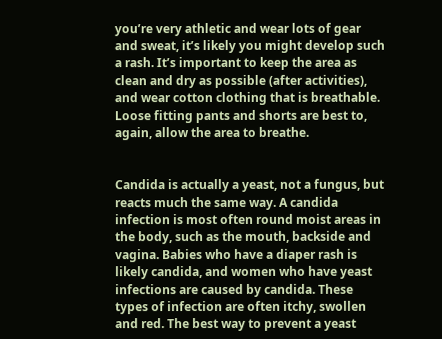you’re very athletic and wear lots of gear and sweat, it’s likely you might develop such a rash. It’s important to keep the area as clean and dry as possible (after activities), and wear cotton clothing that is breathable. Loose fitting pants and shorts are best to, again, allow the area to breathe.


Candida is actually a yeast, not a fungus, but reacts much the same way. A candida infection is most often round moist areas in the body, such as the mouth, backside and vagina. Babies who have a diaper rash is likely candida, and women who have yeast infections are caused by candida. These types of infection are often itchy, swollen and red. The best way to prevent a yeast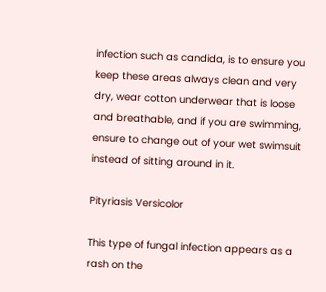infection such as candida, is to ensure you keep these areas always clean and very dry, wear cotton underwear that is loose and breathable, and if you are swimming, ensure to change out of your wet swimsuit instead of sitting around in it.

Pityriasis Versicolor

This type of fungal infection appears as a rash on the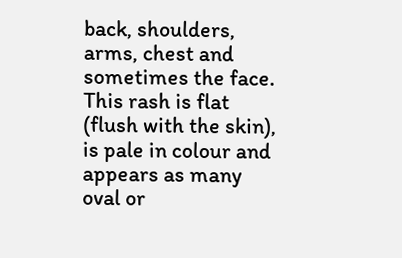back, shoulders, arms, chest and sometimes the face. This rash is flat (flush with the skin), is pale in colour and appears as many oval or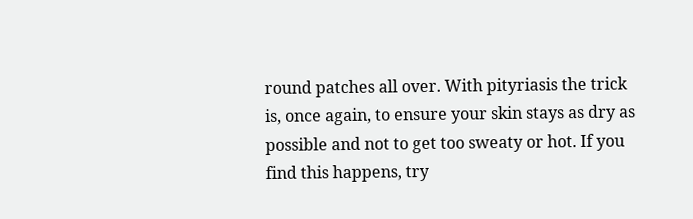round patches all over. With pityriasis the trick is, once again, to ensure your skin stays as dry as possible and not to get too sweaty or hot. If you find this happens, try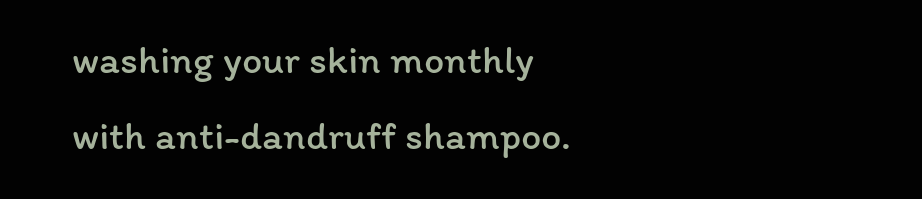washing your skin monthly with anti-dandruff shampoo.